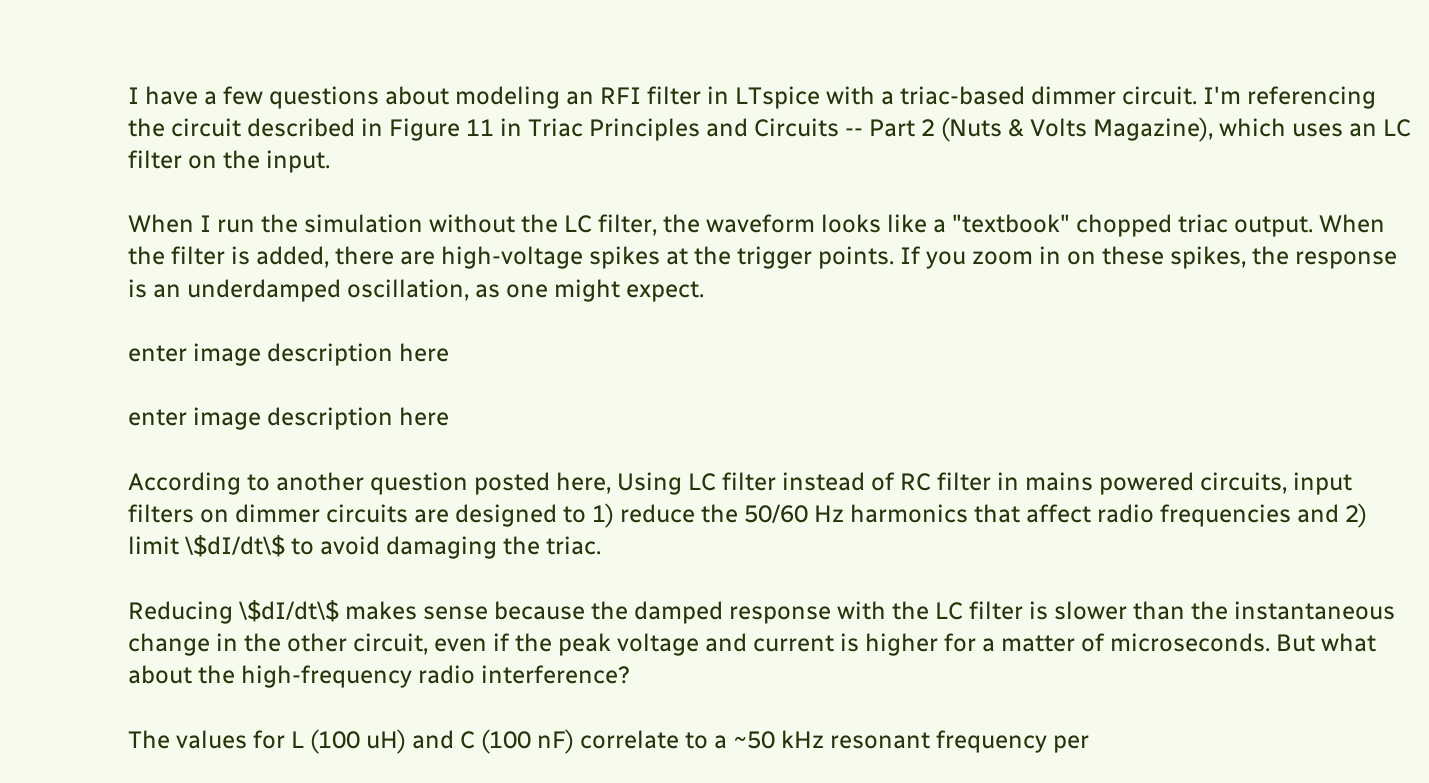I have a few questions about modeling an RFI filter in LTspice with a triac-based dimmer circuit. I'm referencing the circuit described in Figure 11 in Triac Principles and Circuits -- Part 2 (Nuts & Volts Magazine), which uses an LC filter on the input.

When I run the simulation without the LC filter, the waveform looks like a "textbook" chopped triac output. When the filter is added, there are high-voltage spikes at the trigger points. If you zoom in on these spikes, the response is an underdamped oscillation, as one might expect.

enter image description here

enter image description here

According to another question posted here, Using LC filter instead of RC filter in mains powered circuits, input filters on dimmer circuits are designed to 1) reduce the 50/60 Hz harmonics that affect radio frequencies and 2) limit \$dI/dt\$ to avoid damaging the triac.

Reducing \$dI/dt\$ makes sense because the damped response with the LC filter is slower than the instantaneous change in the other circuit, even if the peak voltage and current is higher for a matter of microseconds. But what about the high-frequency radio interference?

The values for L (100 uH) and C (100 nF) correlate to a ~50 kHz resonant frequency per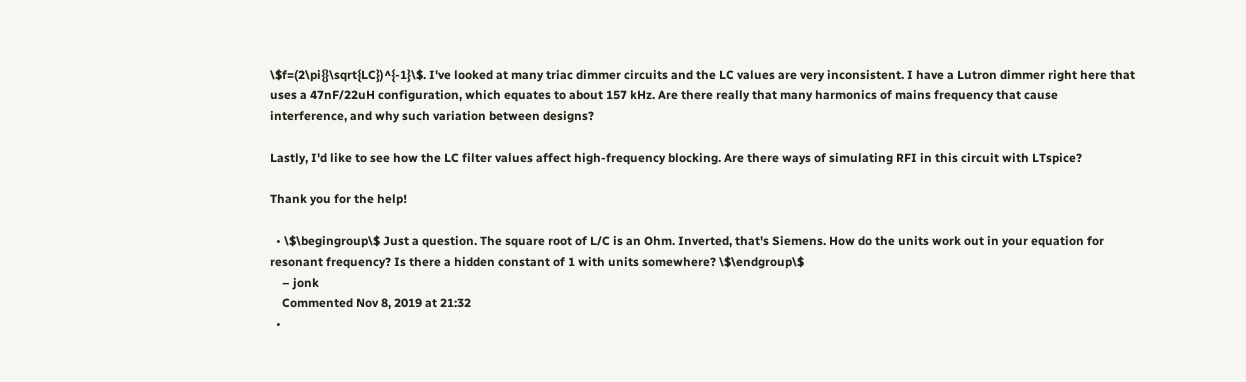\$f=(2\pi{}\sqrt{LC})^{-1}\$. I've looked at many triac dimmer circuits and the LC values are very inconsistent. I have a Lutron dimmer right here that uses a 47nF/22uH configuration, which equates to about 157 kHz. Are there really that many harmonics of mains frequency that cause interference, and why such variation between designs?

Lastly, I'd like to see how the LC filter values affect high-frequency blocking. Are there ways of simulating RFI in this circuit with LTspice?

Thank you for the help!

  • \$\begingroup\$ Just a question. The square root of L/C is an Ohm. Inverted, that's Siemens. How do the units work out in your equation for resonant frequency? Is there a hidden constant of 1 with units somewhere? \$\endgroup\$
    – jonk
    Commented Nov 8, 2019 at 21:32
  •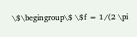\$\begingroup\$ \$f = 1/(2 \pi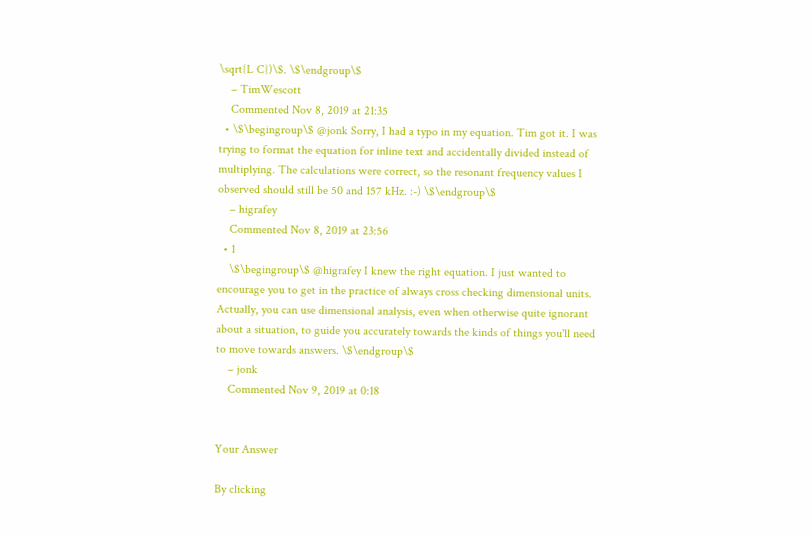\sqrt{L C})\$. \$\endgroup\$
    – TimWescott
    Commented Nov 8, 2019 at 21:35
  • \$\begingroup\$ @jonk Sorry, I had a typo in my equation. Tim got it. I was trying to format the equation for inline text and accidentally divided instead of multiplying. The calculations were correct, so the resonant frequency values I observed should still be 50 and 157 kHz. :-) \$\endgroup\$
    – higrafey
    Commented Nov 8, 2019 at 23:56
  • 1
    \$\begingroup\$ @higrafey I knew the right equation. I just wanted to encourage you to get in the practice of always cross checking dimensional units. Actually, you can use dimensional analysis, even when otherwise quite ignorant about a situation, to guide you accurately towards the kinds of things you'll need to move towards answers. \$\endgroup\$
    – jonk
    Commented Nov 9, 2019 at 0:18


Your Answer

By clicking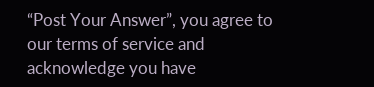“Post Your Answer”, you agree to our terms of service and acknowledge you have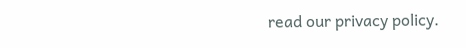read our privacy policy.